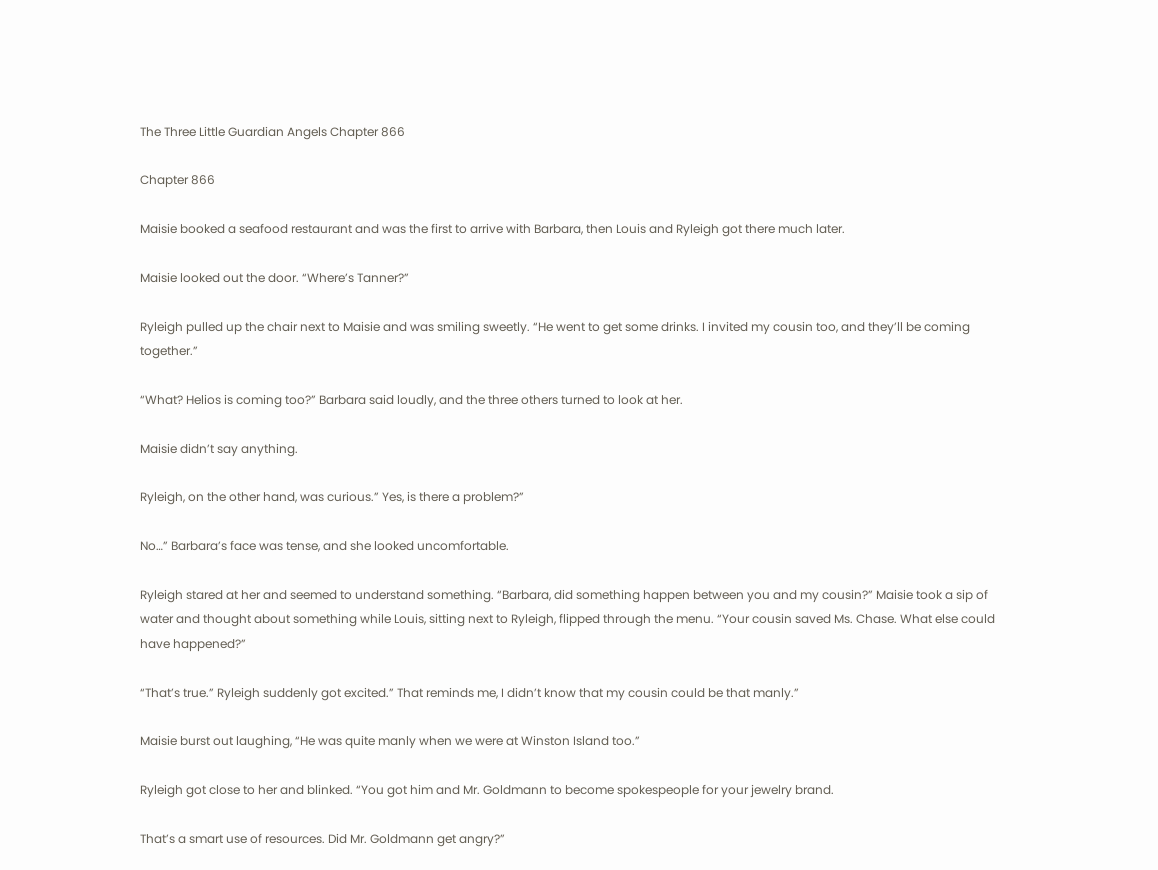The Three Little Guardian Angels Chapter 866

Chapter 866

Maisie booked a seafood restaurant and was the first to arrive with Barbara, then Louis and Ryleigh got there much later.

Maisie looked out the door. “Where’s Tanner?”

Ryleigh pulled up the chair next to Maisie and was smiling sweetly. “He went to get some drinks. I invited my cousin too, and they’ll be coming together.”

“What? Helios is coming too?” Barbara said loudly, and the three others turned to look at her.

Maisie didn’t say anything.

Ryleigh, on the other hand, was curious.” Yes, is there a problem?”

No…” Barbara’s face was tense, and she looked uncomfortable.

Ryleigh stared at her and seemed to understand something. “Barbara, did something happen between you and my cousin?” Maisie took a sip of water and thought about something while Louis, sitting next to Ryleigh, flipped through the menu. “Your cousin saved Ms. Chase. What else could have happened?”

“That’s true.” Ryleigh suddenly got excited.” That reminds me, I didn’t know that my cousin could be that manly.”

Maisie burst out laughing, “He was quite manly when we were at Winston Island too.”

Ryleigh got close to her and blinked. “You got him and Mr. Goldmann to become spokespeople for your jewelry brand.

That’s a smart use of resources. Did Mr. Goldmann get angry?”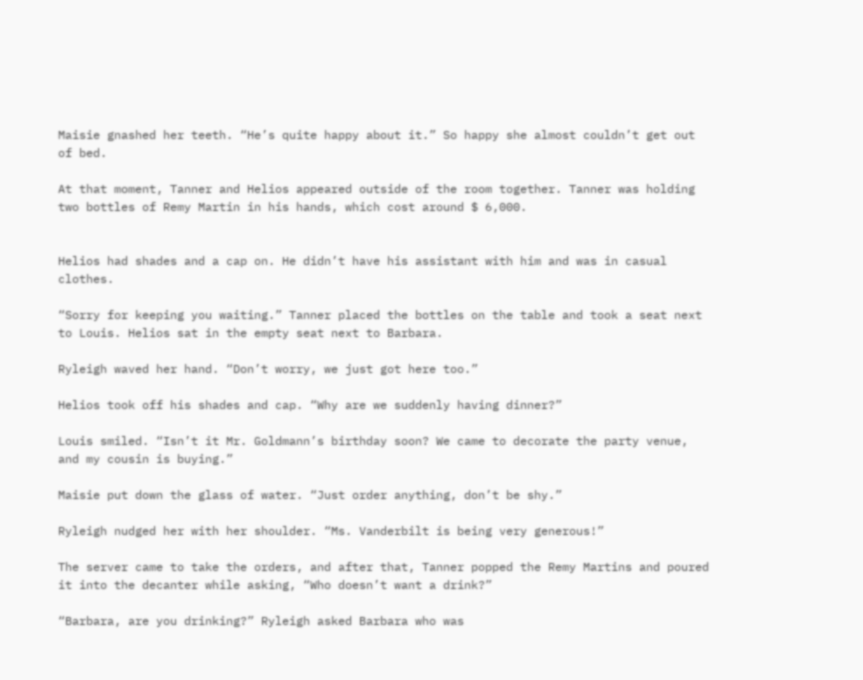Maisie gnashed her teeth. “He’s quite happy about it.” So happy she almost couldn’t get out of bed.

At that moment, Tanner and Helios appeared outside of the room together. Tanner was holding two bottles of Remy Martin in his hands, which cost around $ 6,000.


Helios had shades and a cap on. He didn’t have his assistant with him and was in casual clothes.

“Sorry for keeping you waiting.” Tanner placed the bottles on the table and took a seat next to Louis. Helios sat in the empty seat next to Barbara.

Ryleigh waved her hand. “Don’t worry, we just got here too.”

Helios took off his shades and cap. “Why are we suddenly having dinner?”

Louis smiled. “Isn’t it Mr. Goldmann’s birthday soon? We came to decorate the party venue, and my cousin is buying.”

Maisie put down the glass of water. “Just order anything, don’t be shy.”

Ryleigh nudged her with her shoulder. “Ms. Vanderbilt is being very generous!”

The server came to take the orders, and after that, Tanner popped the Remy Martins and poured it into the decanter while asking, “Who doesn’t want a drink?”

“Barbara, are you drinking?” Ryleigh asked Barbara who was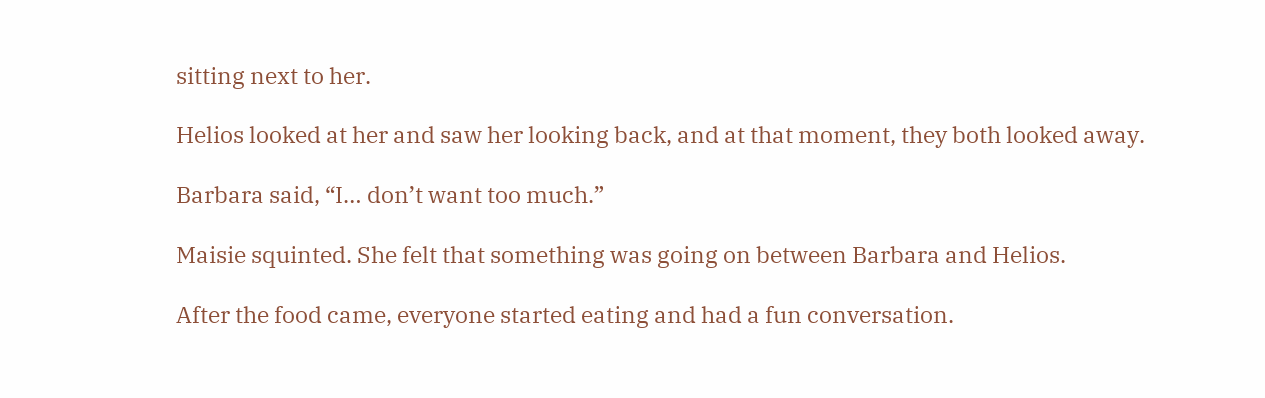sitting next to her.

Helios looked at her and saw her looking back, and at that moment, they both looked away.

Barbara said, “I… don’t want too much.”

Maisie squinted. She felt that something was going on between Barbara and Helios.

After the food came, everyone started eating and had a fun conversation.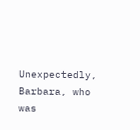Unexpectedly, Barbara, who was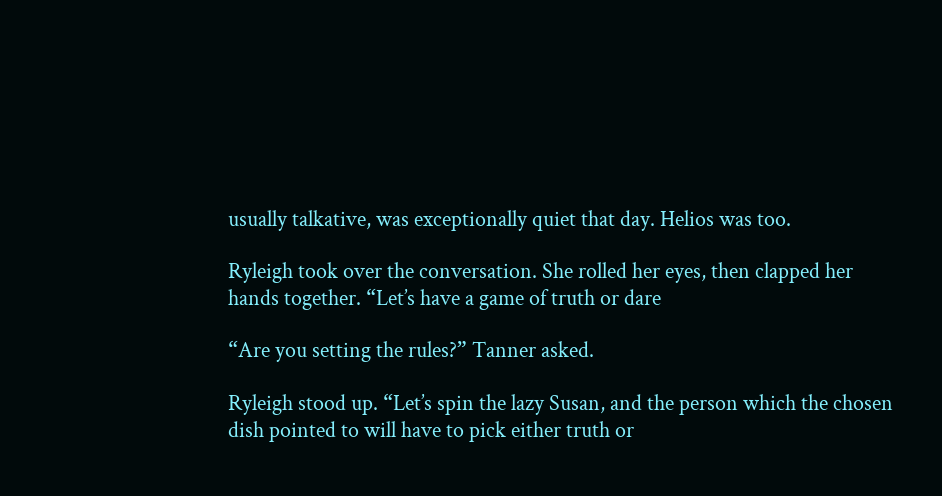usually talkative, was exceptionally quiet that day. Helios was too.

Ryleigh took over the conversation. She rolled her eyes, then clapped her hands together. “Let’s have a game of truth or dare

“Are you setting the rules?” Tanner asked.

Ryleigh stood up. “Let’s spin the lazy Susan, and the person which the chosen dish pointed to will have to pick either truth or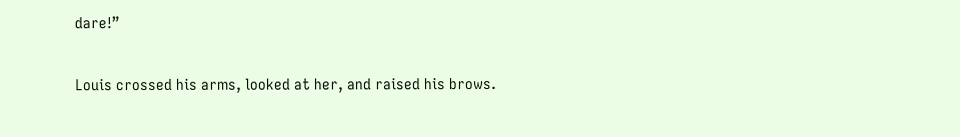dare!”

Louis crossed his arms, looked at her, and raised his brows.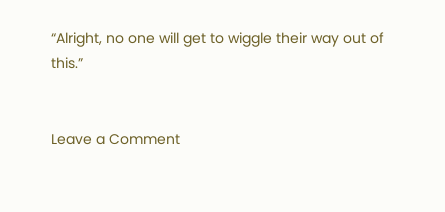“Alright, no one will get to wiggle their way out of this.”


Leave a Comment